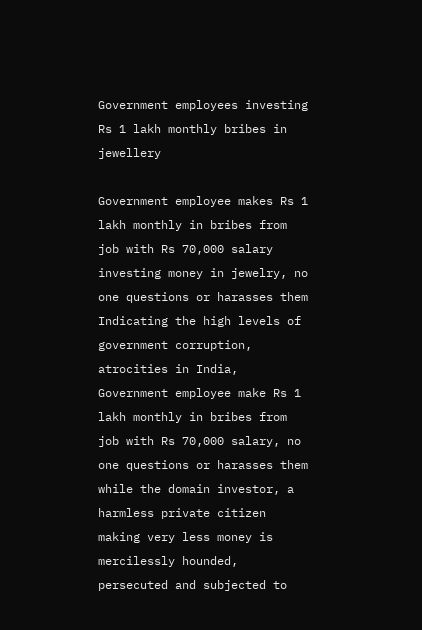Government employees investing Rs 1 lakh monthly bribes in jewellery

Government employee makes Rs 1 lakh monthly in bribes from job with Rs 70,000 salary investing money in jewelry, no one questions or harasses them
Indicating the high levels of government corruption, atrocities in India, Government employee make Rs 1 lakh monthly in bribes from job with Rs 70,000 salary, no one questions or harasses them while the domain investor, a harmless private citizen making very less money is mercilessly hounded, persecuted and subjected to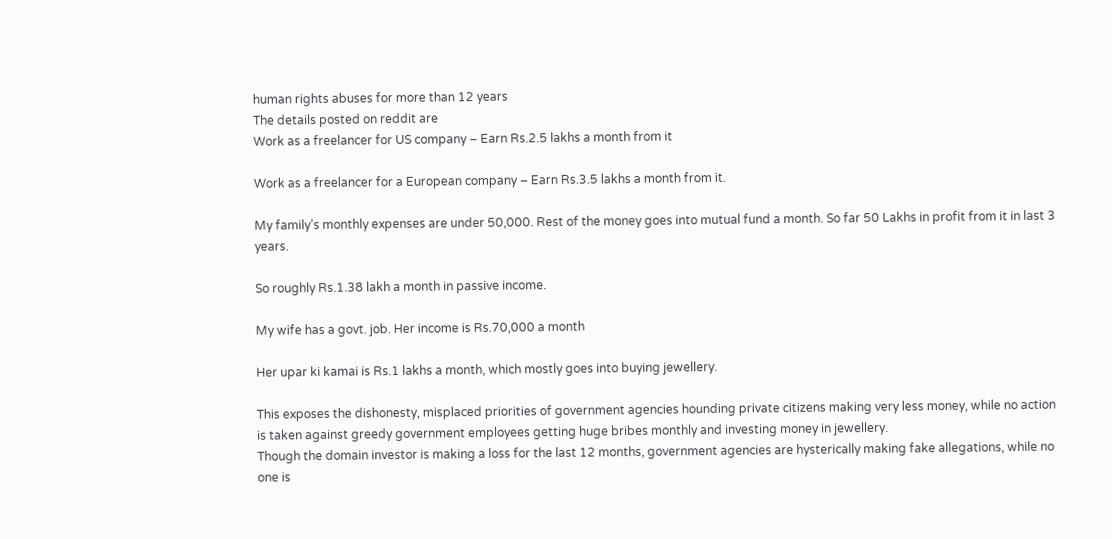human rights abuses for more than 12 years
The details posted on reddit are
Work as a freelancer for US company – Earn Rs.2.5 lakhs a month from it

Work as a freelancer for a European company – Earn Rs.3.5 lakhs a month from it.

My family’s monthly expenses are under 50,000. Rest of the money goes into mutual fund a month. So far 50 Lakhs in profit from it in last 3 years.

So roughly Rs.1.38 lakh a month in passive income.

My wife has a govt. job. Her income is Rs.70,000 a month

Her upar ki kamai is Rs.1 lakhs a month, which mostly goes into buying jewellery.

This exposes the dishonesty, misplaced priorities of government agencies hounding private citizens making very less money, while no action is taken against greedy government employees getting huge bribes monthly and investing money in jewellery.
Though the domain investor is making a loss for the last 12 months, government agencies are hysterically making fake allegations, while no one is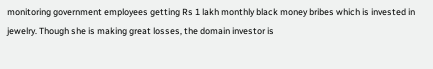monitoring government employees getting Rs 1 lakh monthly black money bribes which is invested in jewelry. Though she is making great losses, the domain investor is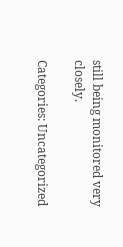still being monitored very closely.

Categories: Uncategorized